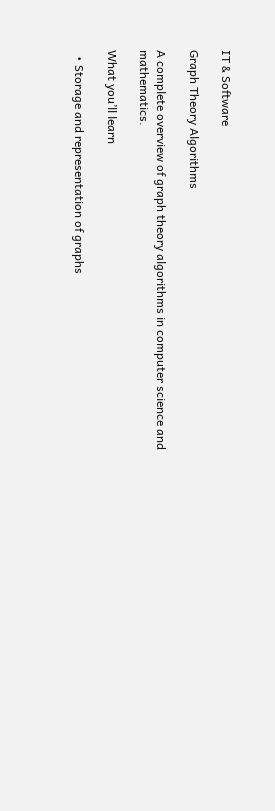IT & Software

Graph Theory Algorithms

A complete overview of graph theory algorithms in computer science and mathematics.

What you’ll learn

  • Storage and representation of graphs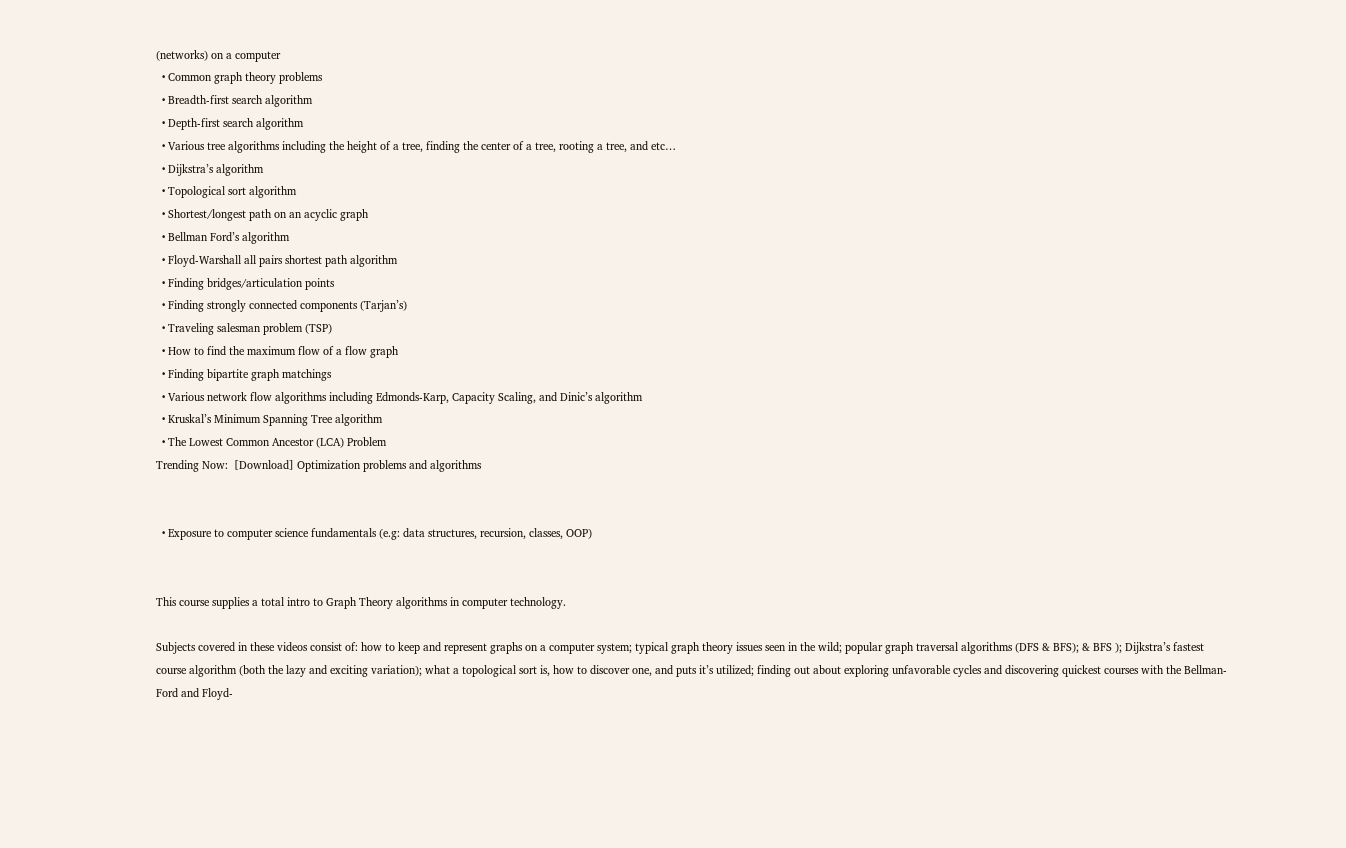(networks) on a computer
  • Common graph theory problems
  • Breadth-first search algorithm
  • Depth-first search algorithm
  • Various tree algorithms including the height of a tree, finding the center of a tree, rooting a tree, and etc…
  • Dijkstra’s algorithm
  • Topological sort algorithm
  • Shortest/longest path on an acyclic graph
  • Bellman Ford’s algorithm
  • Floyd-Warshall all pairs shortest path algorithm
  • Finding bridges/articulation points
  • Finding strongly connected components (Tarjan’s)
  • Traveling salesman problem (TSP)
  • How to find the maximum flow of a flow graph
  • Finding bipartite graph matchings
  • Various network flow algorithms including Edmonds-Karp, Capacity Scaling, and Dinic’s algorithm
  • Kruskal’s Minimum Spanning Tree algorithm
  • The Lowest Common Ancestor (LCA) Problem
Trending Now:  [Download] Optimization problems and algorithms


  • Exposure to computer science fundamentals (e.g: data structures, recursion, classes, OOP)


This course supplies a total intro to Graph Theory algorithms in computer technology.

Subjects covered in these videos consist of: how to keep and represent graphs on a computer system; typical graph theory issues seen in the wild; popular graph traversal algorithms (DFS & BFS); & BFS ); Dijkstra’s fastest course algorithm (both the lazy and exciting variation); what a topological sort is, how to discover one, and puts it’s utilized; finding out about exploring unfavorable cycles and discovering quickest courses with the Bellman-Ford and Floyd-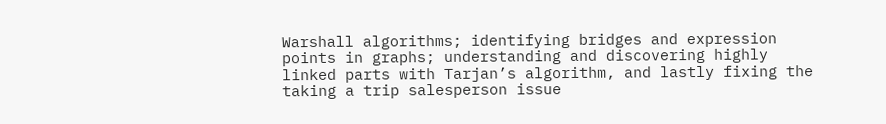Warshall algorithms; identifying bridges and expression points in graphs; understanding and discovering highly linked parts with Tarjan’s algorithm, and lastly fixing the taking a trip salesperson issue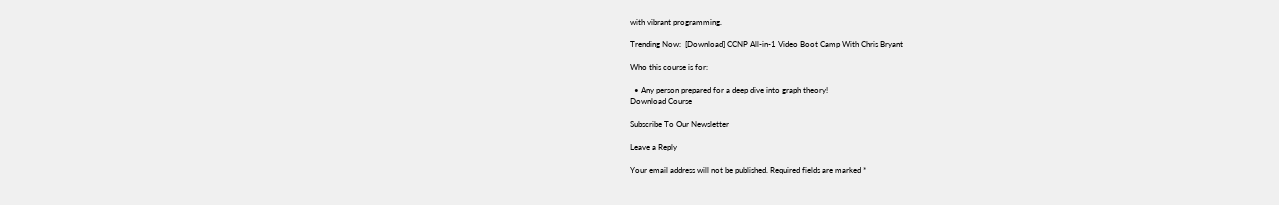with vibrant programming.

Trending Now:  [Download] CCNP All-in-1 Video Boot Camp With Chris Bryant

Who this course is for:

  • Any person prepared for a deep dive into graph theory!
Download Course

Subscribe To Our Newsletter

Leave a Reply

Your email address will not be published. Required fields are marked *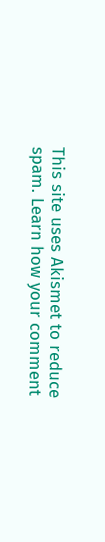This site uses Akismet to reduce spam. Learn how your comment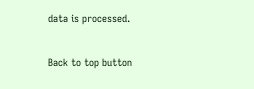data is processed.

Back to top button